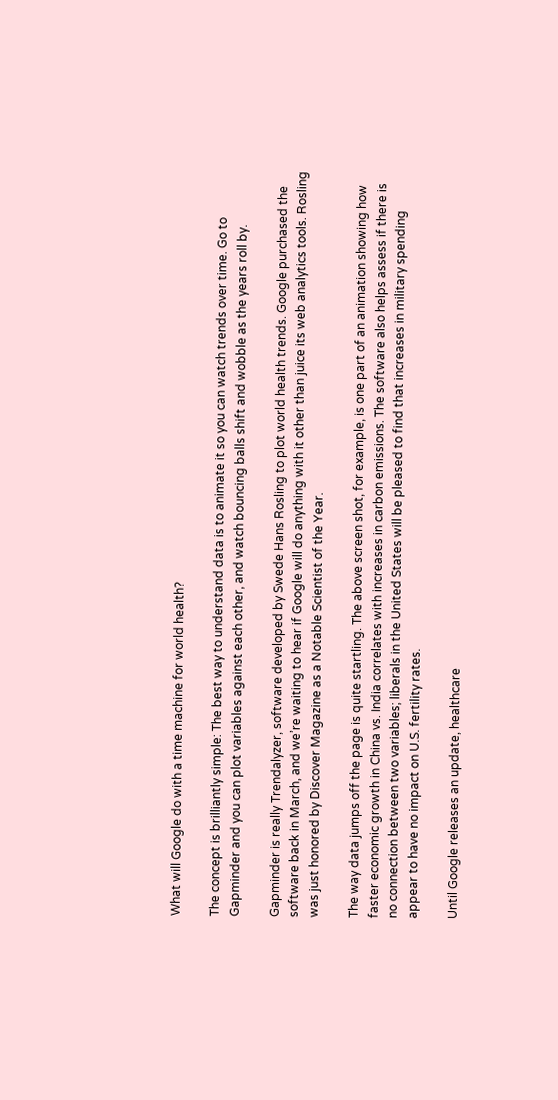What will Google do with a time machine for world health?

The concept is brilliantly simple: The best way to understand data is to animate it so you can watch trends over time. Go to Gapminder and you can plot variables against each other, and watch bouncing balls shift and wobble as the years roll by.

Gapminder is really Trendalyzer, software developed by Swede Hans Rosling to plot world health trends. Google purchased the software back in March, and we’re waiting to hear if Google will do anything with it other than juice its web analytics tools. Rosling was just honored by Discover Magazine as a Notable Scientist of the Year.

The way data jumps off the page is quite startling. The above screen shot, for example, is one part of an animation showing how faster economic growth in China vs. India correlates with increases in carbon emissions. The software also helps assess if there is no connection between two variables; liberals in the United States will be pleased to find that increases in military spending appear to have no impact on U.S. fertility rates.

Until Google releases an update, healthcare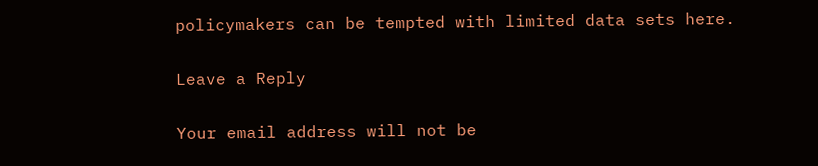policymakers can be tempted with limited data sets here.

Leave a Reply

Your email address will not be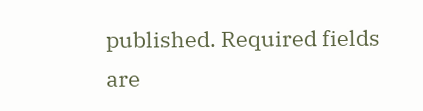published. Required fields are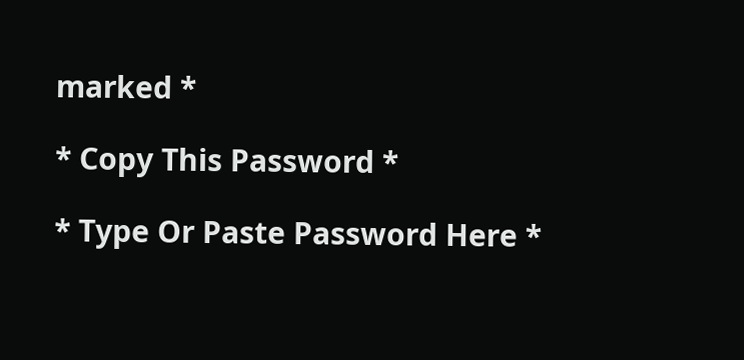marked *

* Copy This Password *

* Type Or Paste Password Here *